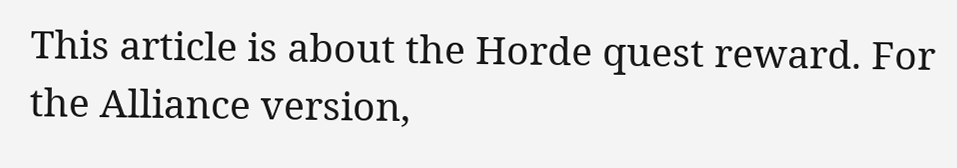This article is about the Horde quest reward. For the Alliance version,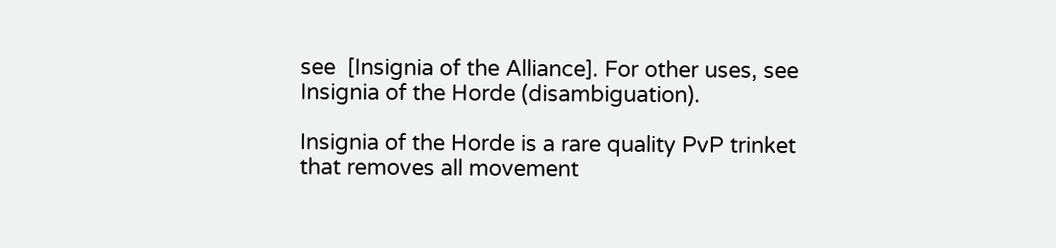see  [Insignia of the Alliance]. For other uses, see Insignia of the Horde (disambiguation).

Insignia of the Horde is a rare quality PvP trinket that removes all movement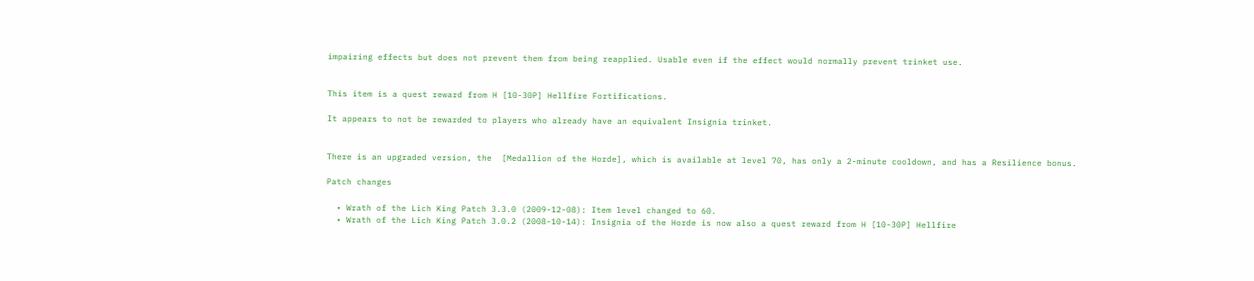impairing effects but does not prevent them from being reapplied. Usable even if the effect would normally prevent trinket use.


This item is a quest reward from H [10-30P] Hellfire Fortifications.

It appears to not be rewarded to players who already have an equivalent Insignia trinket.


There is an upgraded version, the  [Medallion of the Horde], which is available at level 70, has only a 2-minute cooldown, and has a Resilience bonus.

Patch changes

  • Wrath of the Lich King Patch 3.3.0 (2009-12-08): Item level changed to 60.
  • Wrath of the Lich King Patch 3.0.2 (2008-10-14): Insignia of the Horde is now also a quest reward from H [10-30P] Hellfire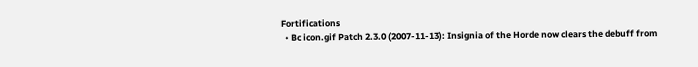Fortifications
  • Bc icon.gif Patch 2.3.0 (2007-11-13): Insignia of the Horde now clears the debuff from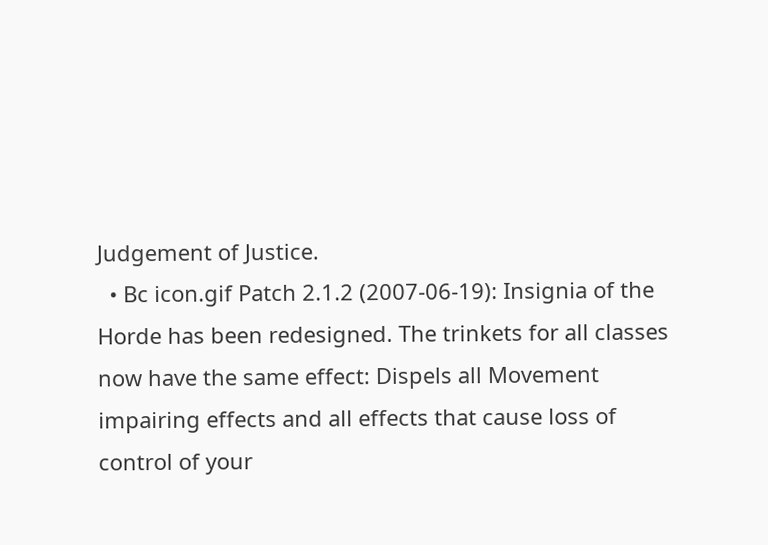Judgement of Justice.
  • Bc icon.gif Patch 2.1.2 (2007-06-19): Insignia of the Horde has been redesigned. The trinkets for all classes now have the same effect: Dispels all Movement impairing effects and all effects that cause loss of control of your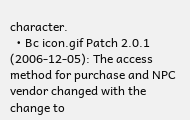character.
  • Bc icon.gif Patch 2.0.1 (2006-12-05): The access method for purchase and NPC vendor changed with the change to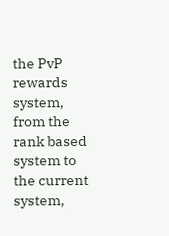the PvP rewards system, from the rank based system to the current system,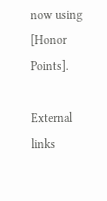now using [Honor Points].

External links